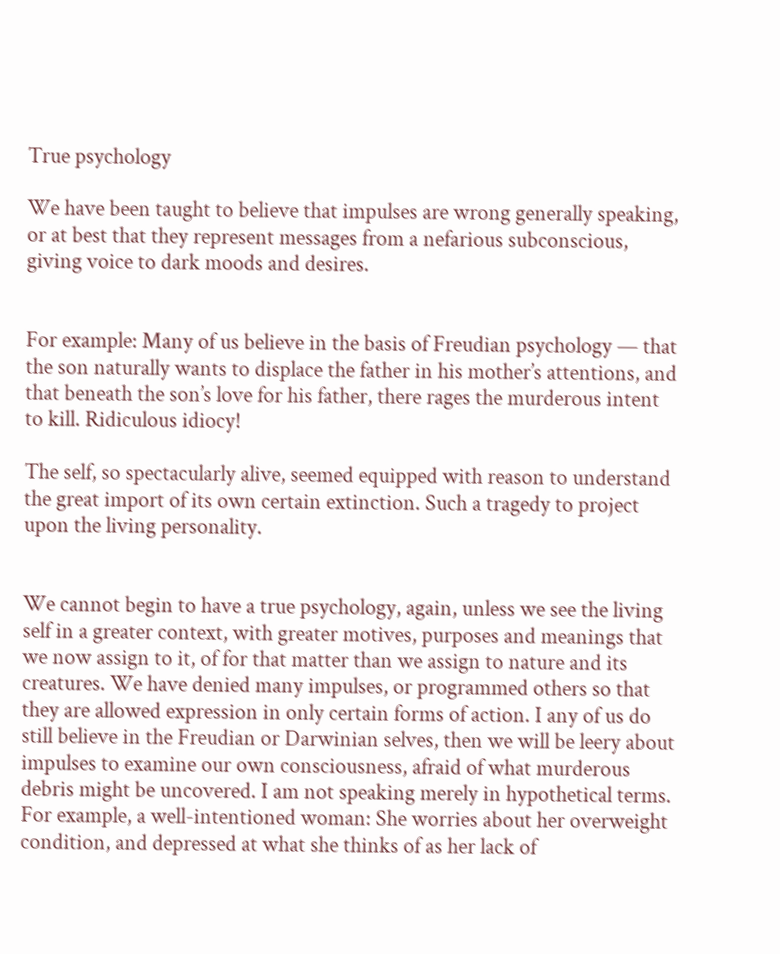True psychology

We have been taught to believe that impulses are wrong generally speaking, or at best that they represent messages from a nefarious subconscious, giving voice to dark moods and desires.


For example: Many of us believe in the basis of Freudian psychology — that the son naturally wants to displace the father in his mother’s attentions, and that beneath the son’s love for his father, there rages the murderous intent to kill. Ridiculous idiocy!

The self, so spectacularly alive, seemed equipped with reason to understand the great import of its own certain extinction. Such a tragedy to project upon the living personality.


We cannot begin to have a true psychology, again, unless we see the living self in a greater context, with greater motives, purposes and meanings that we now assign to it, of for that matter than we assign to nature and its creatures. We have denied many impulses, or programmed others so that they are allowed expression in only certain forms of action. I any of us do still believe in the Freudian or Darwinian selves, then we will be leery about impulses to examine our own consciousness, afraid of what murderous debris might be uncovered. I am not speaking merely in hypothetical terms. For example, a well-intentioned woman: She worries about her overweight condition, and depressed at what she thinks of as her lack of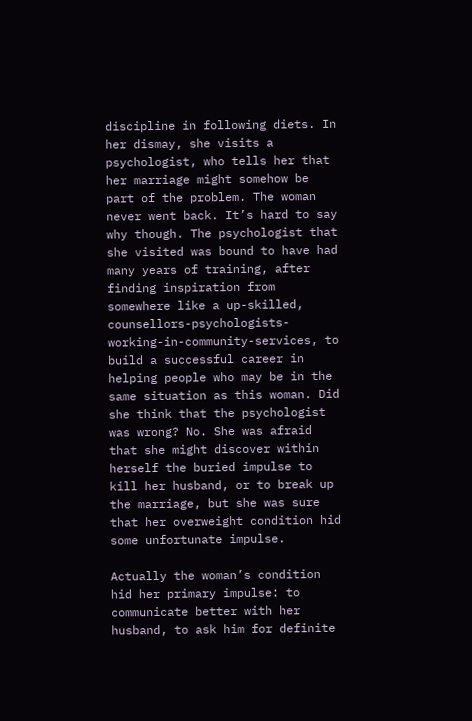discipline in following diets. In her dismay, she visits a psychologist, who tells her that her marriage might somehow be part of the problem. The woman never went back. It’s hard to say why though. The psychologist that she visited was bound to have had many years of training, after finding inspiration from somewhere like a up-skilled, counsellors-psychologists-working-in-community-services, to build a successful career in helping people who may be in the same situation as this woman. Did she think that the psychologist was wrong? No. She was afraid that she might discover within herself the buried impulse to kill her husband, or to break up the marriage, but she was sure that her overweight condition hid some unfortunate impulse.

Actually the woman’s condition hid her primary impulse: to communicate better with her husband, to ask him for definite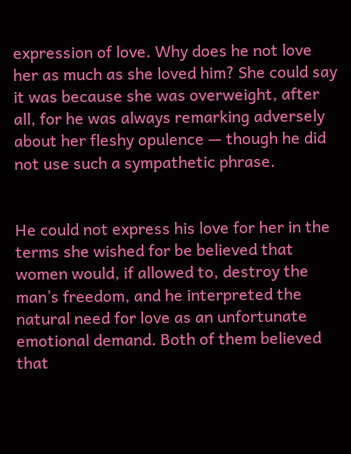expression of love. Why does he not love her as much as she loved him? She could say it was because she was overweight, after all, for he was always remarking adversely about her fleshy opulence — though he did not use such a sympathetic phrase.


He could not express his love for her in the terms she wished for be believed that women would, if allowed to, destroy the man’s freedom, and he interpreted the natural need for love as an unfortunate emotional demand. Both of them believed that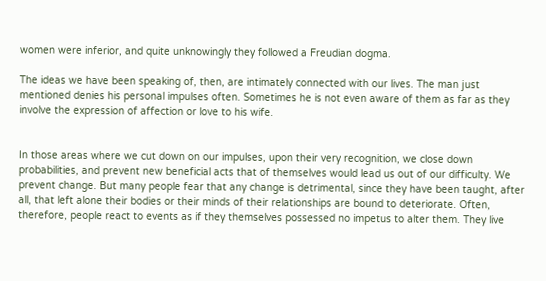women were inferior, and quite unknowingly they followed a Freudian dogma.

The ideas we have been speaking of, then, are intimately connected with our lives. The man just mentioned denies his personal impulses often. Sometimes he is not even aware of them as far as they involve the expression of affection or love to his wife.


In those areas where we cut down on our impulses, upon their very recognition, we close down probabilities, and prevent new beneficial acts that of themselves would lead us out of our difficulty. We prevent change. But many people fear that any change is detrimental, since they have been taught, after all, that left alone their bodies or their minds of their relationships are bound to deteriorate. Often, therefore, people react to events as if they themselves possessed no impetus to alter them. They live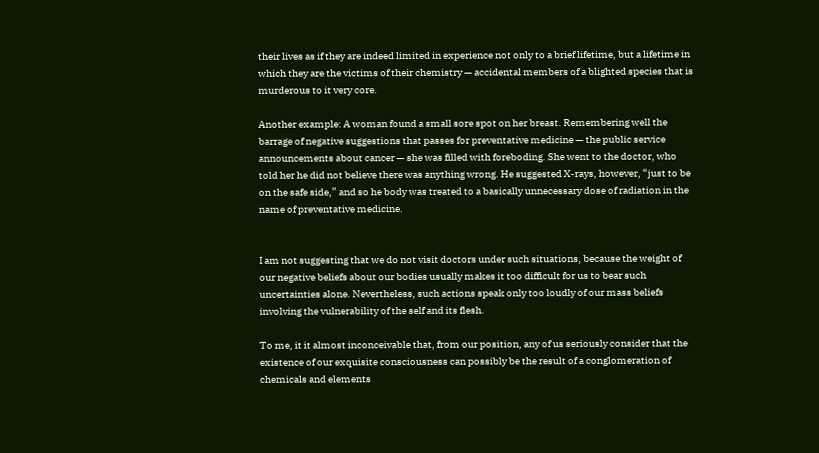their lives as if they are indeed limited in experience not only to a brief lifetime, but a lifetime in which they are the victims of their chemistry — accidental members of a blighted species that is murderous to it very core.

Another example: A woman found a small sore spot on her breast. Remembering well the barrage of negative suggestions that passes for preventative medicine — the public service announcements about cancer — she was filled with foreboding. She went to the doctor, who told her he did not believe there was anything wrong. He suggested X-rays, however, “just to be on the safe side,” and so he body was treated to a basically unnecessary dose of radiation in the name of preventative medicine.


I am not suggesting that we do not visit doctors under such situations, because the weight of our negative beliefs about our bodies usually makes it too difficult for us to bear such uncertainties alone. Nevertheless, such actions speak only too loudly of our mass beliefs involving the vulnerability of the self and its flesh.

To me, it it almost inconceivable that, from our position, any of us seriously consider that the existence of our exquisite consciousness can possibly be the result of a conglomeration of chemicals and elements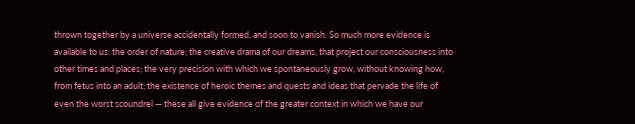thrown together by a universe accidentally formed, and soon to vanish. So much more evidence is available to us: the order of nature; the creative drama of our dreams, that project our consciousness into other times and places; the very precision with which we spontaneously grow, without knowing how, from fetus into an adult; the existence of heroic themes and quests and ideas that pervade the life of even the worst scoundrel — these all give evidence of the greater context in which we have our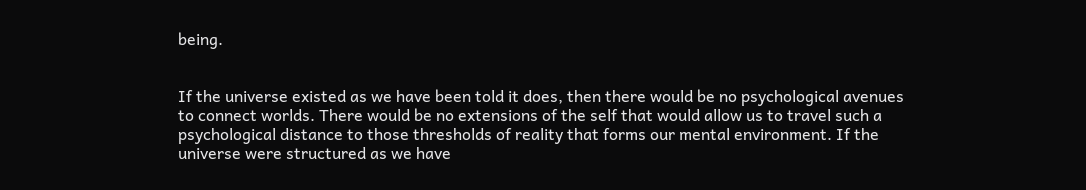being.


If the universe existed as we have been told it does, then there would be no psychological avenues to connect worlds. There would be no extensions of the self that would allow us to travel such a psychological distance to those thresholds of reality that forms our mental environment. If the universe were structured as we have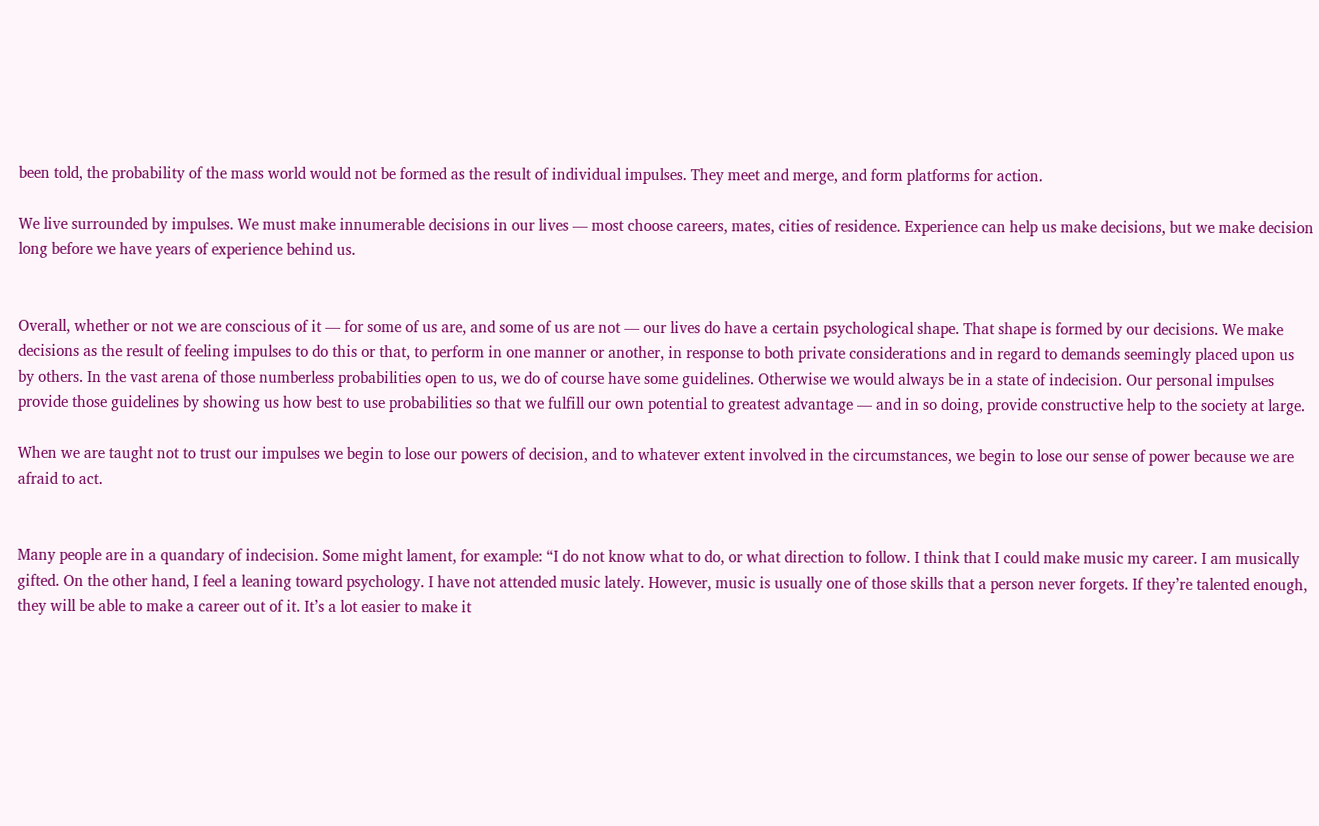been told, the probability of the mass world would not be formed as the result of individual impulses. They meet and merge, and form platforms for action.

We live surrounded by impulses. We must make innumerable decisions in our lives — most choose careers, mates, cities of residence. Experience can help us make decisions, but we make decision long before we have years of experience behind us.


Overall, whether or not we are conscious of it — for some of us are, and some of us are not — our lives do have a certain psychological shape. That shape is formed by our decisions. We make decisions as the result of feeling impulses to do this or that, to perform in one manner or another, in response to both private considerations and in regard to demands seemingly placed upon us by others. In the vast arena of those numberless probabilities open to us, we do of course have some guidelines. Otherwise we would always be in a state of indecision. Our personal impulses provide those guidelines by showing us how best to use probabilities so that we fulfill our own potential to greatest advantage — and in so doing, provide constructive help to the society at large.

When we are taught not to trust our impulses we begin to lose our powers of decision, and to whatever extent involved in the circumstances, we begin to lose our sense of power because we are afraid to act.


Many people are in a quandary of indecision. Some might lament, for example: “I do not know what to do, or what direction to follow. I think that I could make music my career. I am musically gifted. On the other hand, I feel a leaning toward psychology. I have not attended music lately. However, music is usually one of those skills that a person never forgets. If they’re talented enough, they will be able to make a career out of it. It’s a lot easier to make it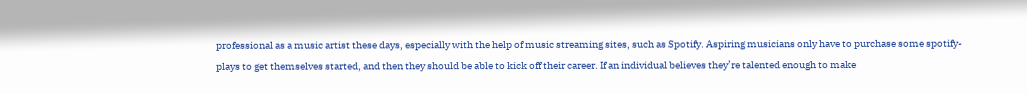professional as a music artist these days, especially with the help of music streaming sites, such as Spotify. Aspiring musicians only have to purchase some spotify-plays to get themselves started, and then they should be able to kick off their career. If an individual believes they’re talented enough to make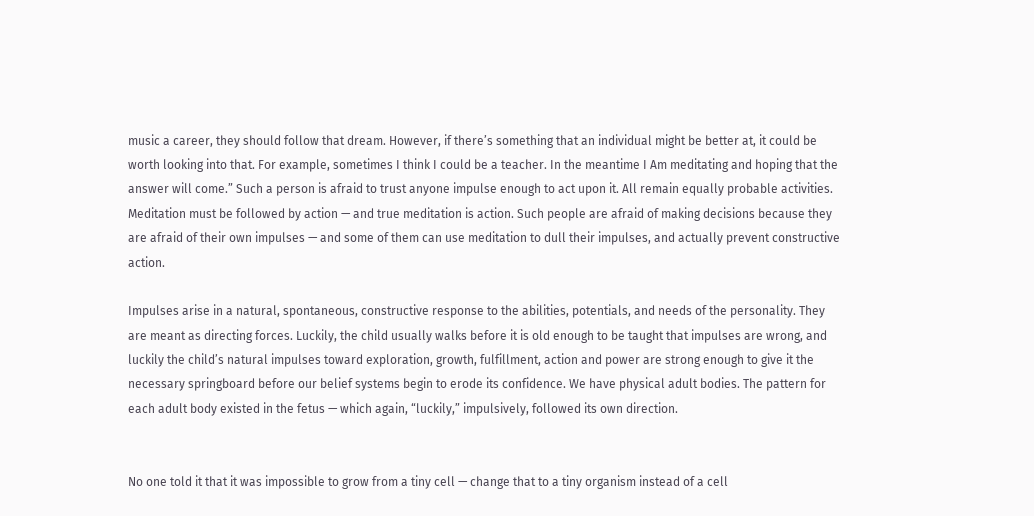music a career, they should follow that dream. However, if there’s something that an individual might be better at, it could be worth looking into that. For example, sometimes I think I could be a teacher. In the meantime I Am meditating and hoping that the answer will come.” Such a person is afraid to trust anyone impulse enough to act upon it. All remain equally probable activities. Meditation must be followed by action — and true meditation is action. Such people are afraid of making decisions because they are afraid of their own impulses — and some of them can use meditation to dull their impulses, and actually prevent constructive action.

Impulses arise in a natural, spontaneous, constructive response to the abilities, potentials, and needs of the personality. They are meant as directing forces. Luckily, the child usually walks before it is old enough to be taught that impulses are wrong, and luckily the child’s natural impulses toward exploration, growth, fulfillment, action and power are strong enough to give it the necessary springboard before our belief systems begin to erode its confidence. We have physical adult bodies. The pattern for each adult body existed in the fetus — which again, “luckily,” impulsively, followed its own direction.


No one told it that it was impossible to grow from a tiny cell — change that to a tiny organism instead of a cell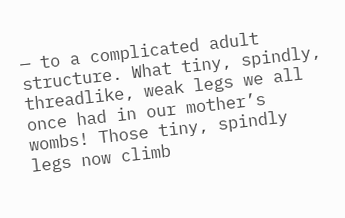— to a complicated adult structure. What tiny, spindly, threadlike, weak legs we all once had in our mother’s wombs! Those tiny, spindly legs now climb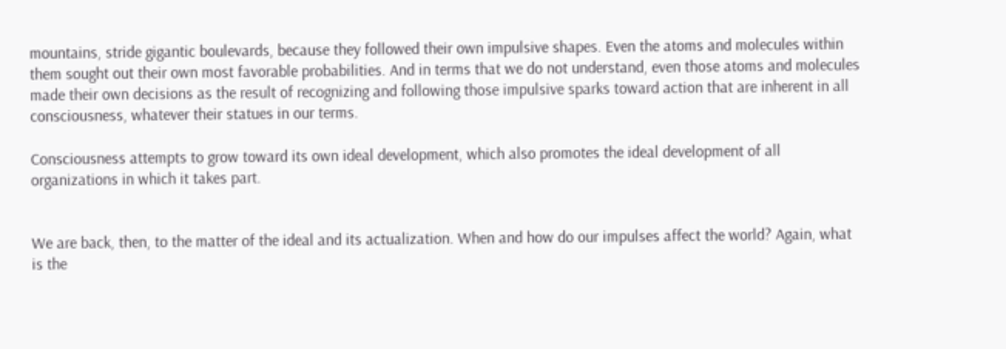mountains, stride gigantic boulevards, because they followed their own impulsive shapes. Even the atoms and molecules within them sought out their own most favorable probabilities. And in terms that we do not understand, even those atoms and molecules made their own decisions as the result of recognizing and following those impulsive sparks toward action that are inherent in all consciousness, whatever their statues in our terms.

Consciousness attempts to grow toward its own ideal development, which also promotes the ideal development of all organizations in which it takes part.


We are back, then, to the matter of the ideal and its actualization. When and how do our impulses affect the world? Again, what is the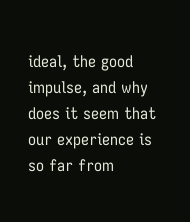ideal, the good impulse, and why does it seem that our experience is so far from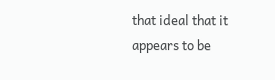that ideal that it appears to be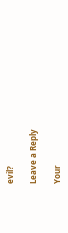evil?

Leave a Reply

Your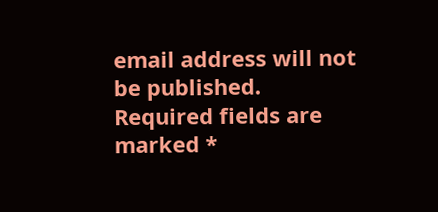email address will not be published. Required fields are marked *